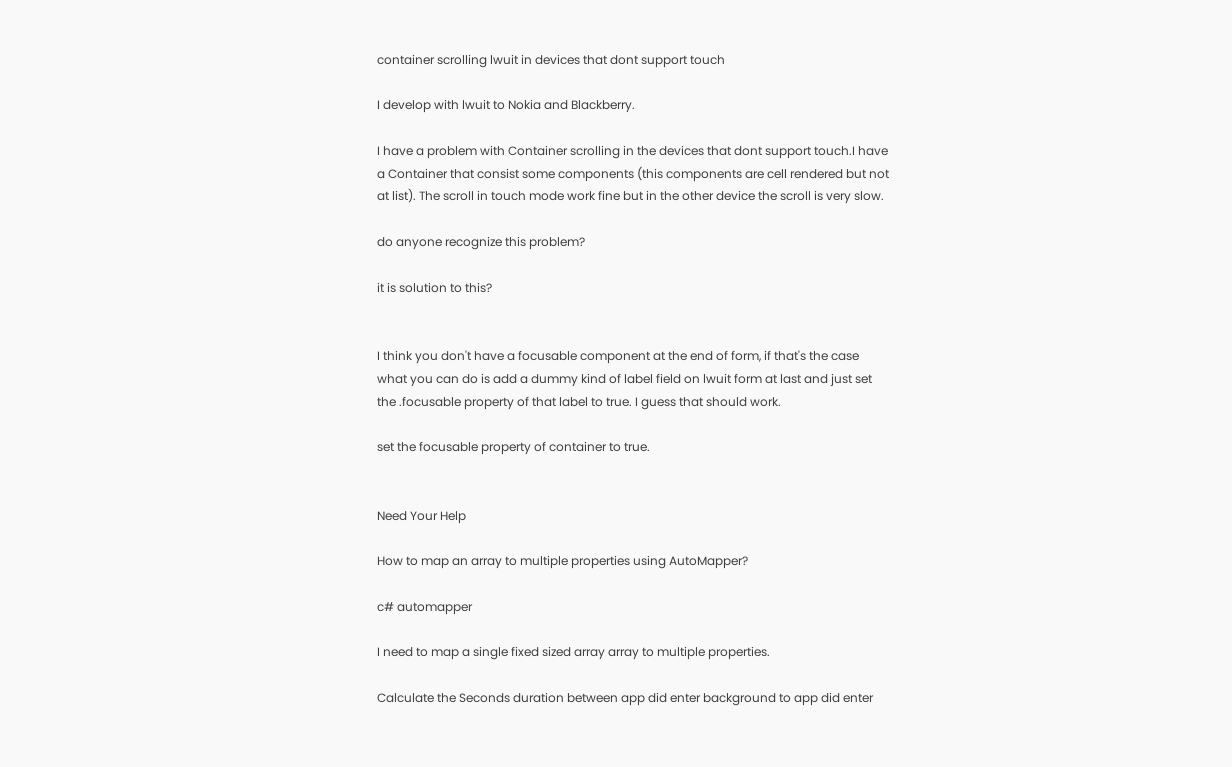container scrolling lwuit in devices that dont support touch

I develop with lwuit to Nokia and Blackberry.

I have a problem with Container scrolling in the devices that dont support touch.I have a Container that consist some components (this components are cell rendered but not at list). The scroll in touch mode work fine but in the other device the scroll is very slow.

do anyone recognize this problem?

it is solution to this?


I think you don't have a focusable component at the end of form, if that's the case what you can do is add a dummy kind of label field on lwuit form at last and just set the .focusable property of that label to true. I guess that should work.

set the focusable property of container to true.


Need Your Help

How to map an array to multiple properties using AutoMapper?

c# automapper

I need to map a single fixed sized array array to multiple properties.

Calculate the Seconds duration between app did enter background to app did enter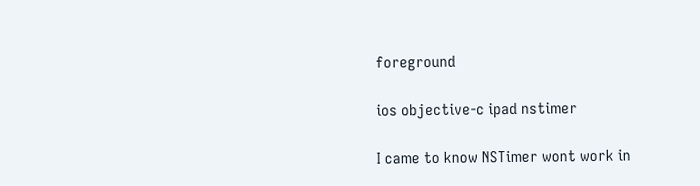foreground

ios objective-c ipad nstimer

I came to know NSTimer wont work in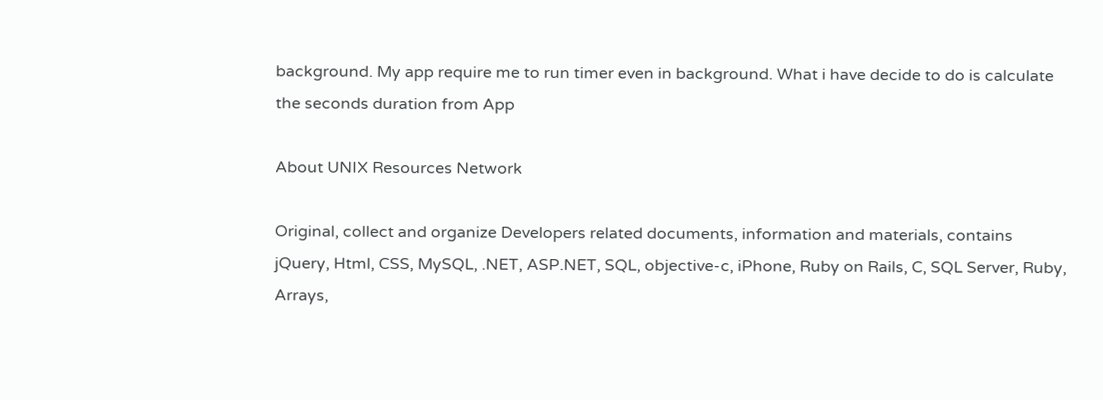background. My app require me to run timer even in background. What i have decide to do is calculate the seconds duration from App

About UNIX Resources Network

Original, collect and organize Developers related documents, information and materials, contains jQuery, Html, CSS, MySQL, .NET, ASP.NET, SQL, objective-c, iPhone, Ruby on Rails, C, SQL Server, Ruby, Arrays,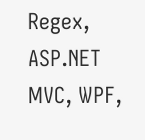Regex, ASP.NET MVC, WPF,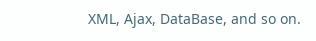XML, Ajax, DataBase, and so on.